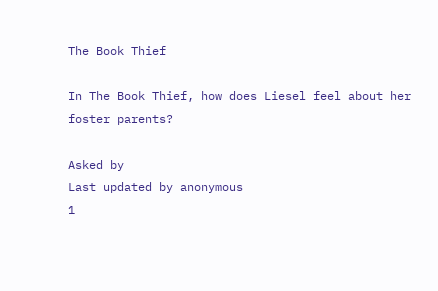The Book Thief

In The Book Thief, how does Liesel feel about her foster parents?

Asked by
Last updated by anonymous
1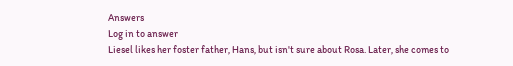Answers
Log in to answer
Liesel likes her foster father, Hans, but isn't sure about Rosa. Later, she comes to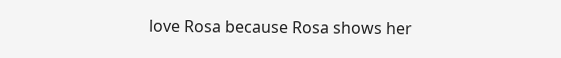love Rosa because Rosa shows her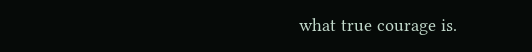what true courage is.